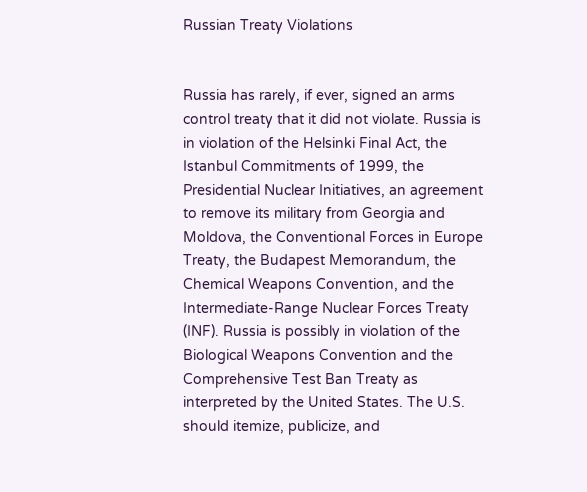Russian Treaty Violations


Russia has rarely, if ever, signed an arms control treaty that it did not violate. Russia is in violation of the Helsinki Final Act, the Istanbul Commitments of 1999, the Presidential Nuclear Initiatives, an agreement to remove its military from Georgia and Moldova, the Conventional Forces in Europe Treaty, the Budapest Memorandum, the Chemical Weapons Convention, and the Intermediate-Range Nuclear Forces Treaty (INF). Russia is possibly in violation of the Biological Weapons Convention and the Comprehensive Test Ban Treaty as interpreted by the United States. The U.S. should itemize, publicize, and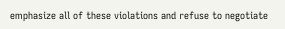emphasize all of these violations and refuse to negotiate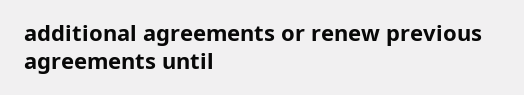additional agreements or renew previous agreements until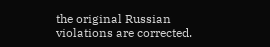the original Russian violations are corrected.